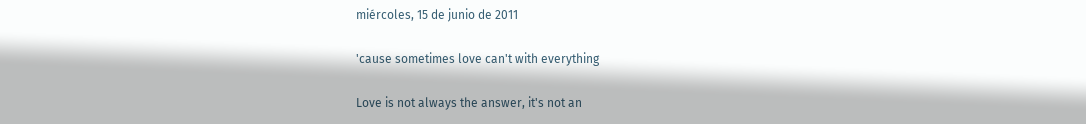miércoles, 15 de junio de 2011

'cause sometimes love can't with everything

Love is not always the answer, it's not an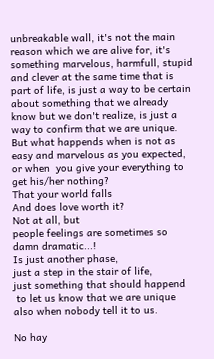unbreakable wall, it's not the main reason which we are alive for, it's something marvelous, harmfull, stupid and clever at the same time that is part of life, is just a way to be certain about something that we already know but we don't realize, is just a way to confirm that we are unique.
But what happends when is not as easy and marvelous as you expected, or when  you give your everything to get his/her nothing?
That your world falls
And does love worth it?
Not at all, but
people feelings are sometimes so damn dramatic...!
Is just another phase,
just a step in the stair of life,
just something that should happend
 to let us know that we are unique
also when nobody tell it to us.

No hay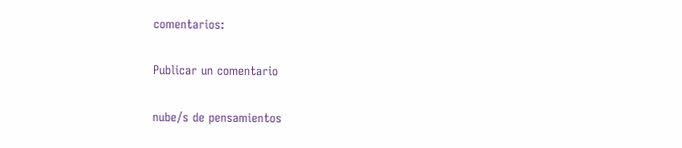comentarios:

Publicar un comentario

nube/s de pensamientos